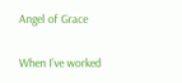Angel of Grace

When I’ve worked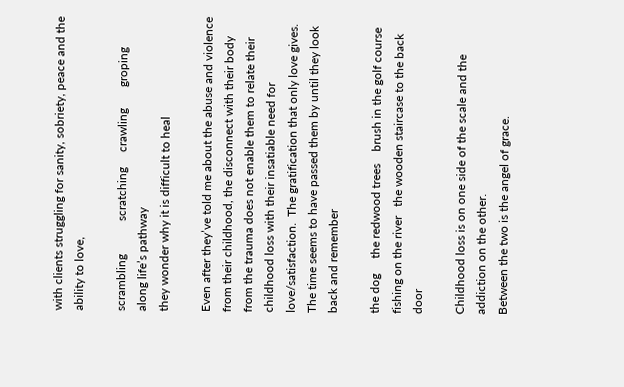with clients struggling for sanity, sobriety, peace and the ability to love,

scrambling           scratching     crawling       groping along life’s pathway
they wonder why it is difficult to heal

Even after they’ve told me about the abuse and violence from their childhood, the disconnect with their body from the trauma does not enable them to relate their childhood loss with their insatiable need for love/satisfaction.  The gratification that only love gives.  The time seems to have passed them by until they look back and remember

the dog     the redwood trees    brush in the golf course    fishing on the river   the wooden staircase to the back door

Childhood loss is on one side of the scale and the addiction on the other.
Between the two is the angel of grace.